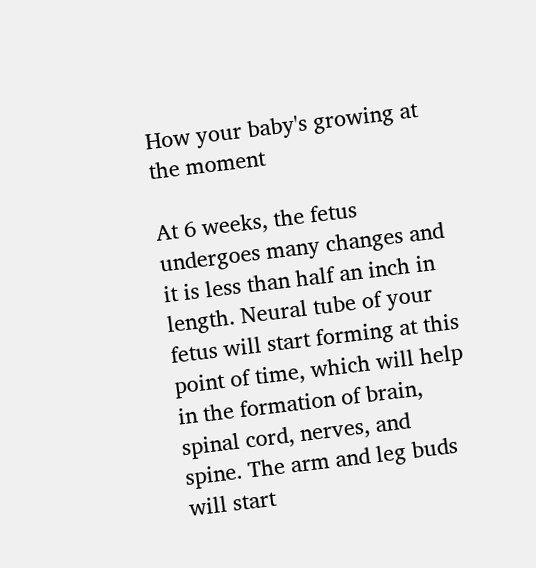How your baby's growing at the moment

At 6 weeks, the fetus undergoes many changes and it is less than half an inch in length. Neural tube of your fetus will start forming at this point of time, which will help in the formation of brain, spinal cord, nerves, and spine. The arm and leg buds will start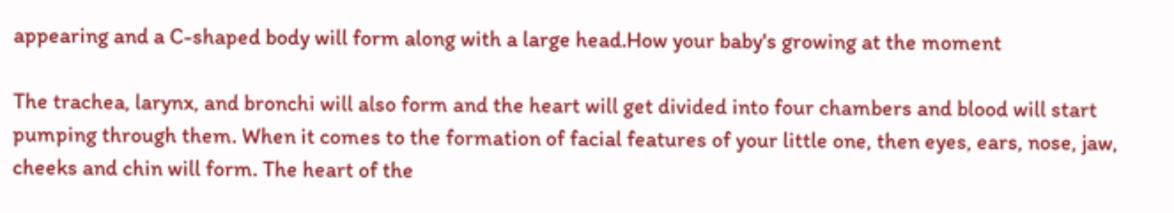appearing and a C-shaped body will form along with a large head.How your baby's growing at the moment

The trachea, larynx, and bronchi will also form and the heart will get divided into four chambers and blood will start pumping through them. When it comes to the formation of facial features of your little one, then eyes, ears, nose, jaw, cheeks and chin will form. The heart of the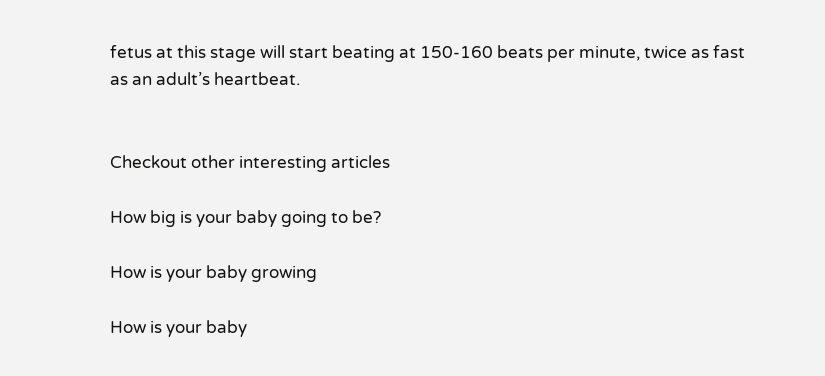fetus at this stage will start beating at 150-160 beats per minute, twice as fast as an adult’s heartbeat.


Checkout other interesting articles

How big is your baby going to be?

How is your baby growing

How is your baby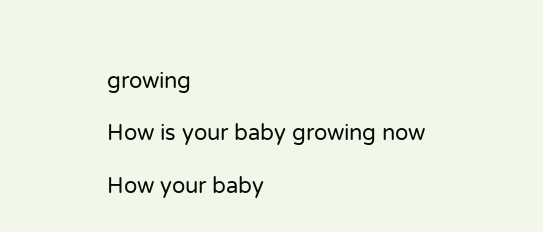growing

How is your baby growing now

How your baby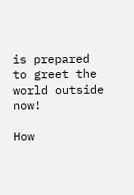is prepared to greet the world outside now!

How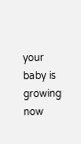your baby is growing now